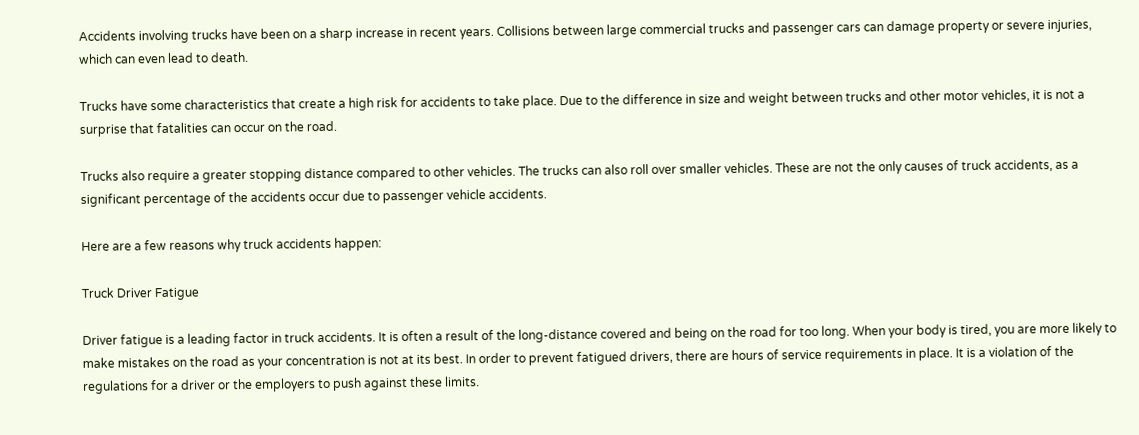Accidents involving trucks have been on a sharp increase in recent years. Collisions between large commercial trucks and passenger cars can damage property or severe injuries, which can even lead to death.

Trucks have some characteristics that create a high risk for accidents to take place. Due to the difference in size and weight between trucks and other motor vehicles, it is not a surprise that fatalities can occur on the road.

Trucks also require a greater stopping distance compared to other vehicles. The trucks can also roll over smaller vehicles. These are not the only causes of truck accidents, as a significant percentage of the accidents occur due to passenger vehicle accidents.

Here are a few reasons why truck accidents happen:

Truck Driver Fatigue

Driver fatigue is a leading factor in truck accidents. It is often a result of the long-distance covered and being on the road for too long. When your body is tired, you are more likely to make mistakes on the road as your concentration is not at its best. In order to prevent fatigued drivers, there are hours of service requirements in place. It is a violation of the regulations for a driver or the employers to push against these limits.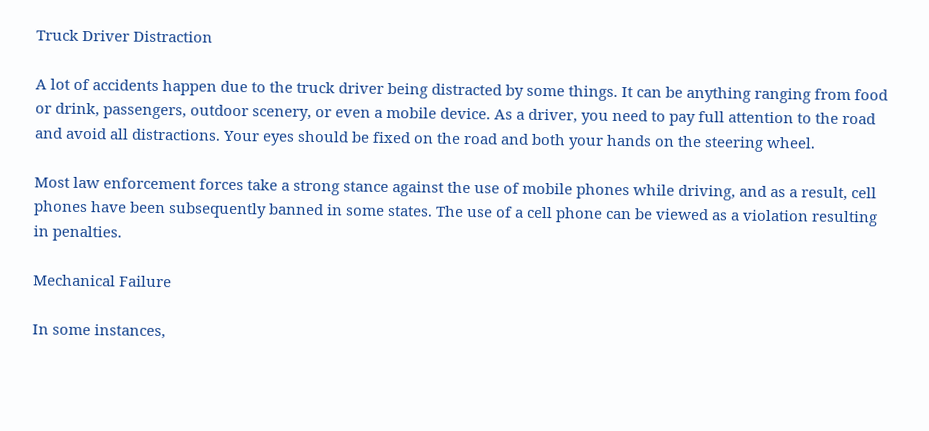Truck Driver Distraction

A lot of accidents happen due to the truck driver being distracted by some things. It can be anything ranging from food or drink, passengers, outdoor scenery, or even a mobile device. As a driver, you need to pay full attention to the road and avoid all distractions. Your eyes should be fixed on the road and both your hands on the steering wheel.

Most law enforcement forces take a strong stance against the use of mobile phones while driving, and as a result, cell phones have been subsequently banned in some states. The use of a cell phone can be viewed as a violation resulting in penalties.

Mechanical Failure

In some instances,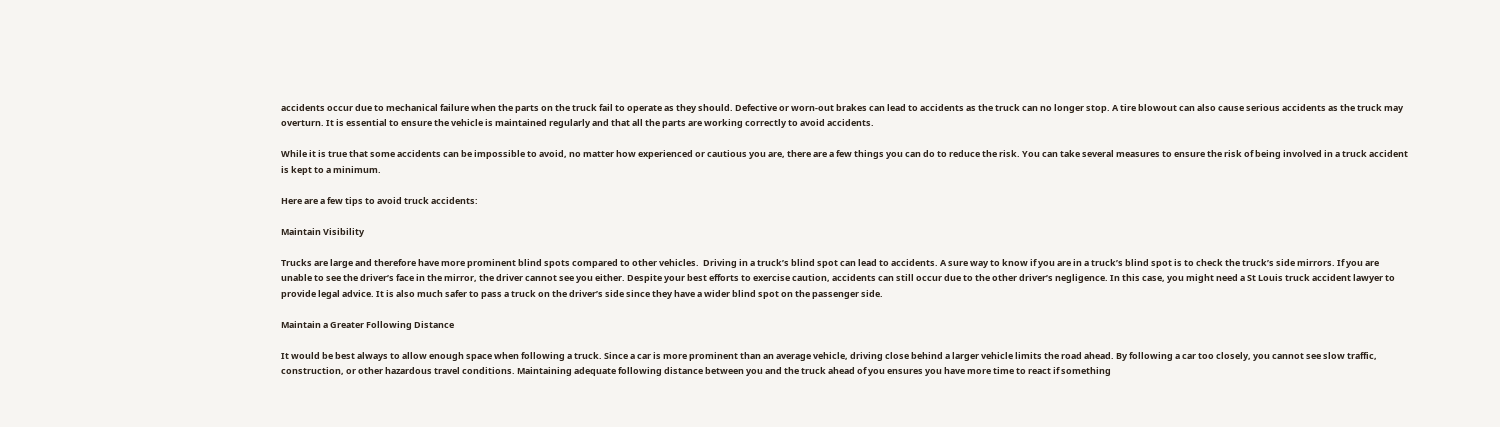accidents occur due to mechanical failure when the parts on the truck fail to operate as they should. Defective or worn-out brakes can lead to accidents as the truck can no longer stop. A tire blowout can also cause serious accidents as the truck may overturn. It is essential to ensure the vehicle is maintained regularly and that all the parts are working correctly to avoid accidents.

While it is true that some accidents can be impossible to avoid, no matter how experienced or cautious you are, there are a few things you can do to reduce the risk. You can take several measures to ensure the risk of being involved in a truck accident is kept to a minimum.

Here are a few tips to avoid truck accidents:

Maintain Visibility

Trucks are large and therefore have more prominent blind spots compared to other vehicles.  Driving in a truck’s blind spot can lead to accidents. A sure way to know if you are in a truck’s blind spot is to check the truck’s side mirrors. If you are unable to see the driver’s face in the mirror, the driver cannot see you either. Despite your best efforts to exercise caution, accidents can still occur due to the other driver’s negligence. In this case, you might need a St Louis truck accident lawyer to provide legal advice. It is also much safer to pass a truck on the driver’s side since they have a wider blind spot on the passenger side.

Maintain a Greater Following Distance

It would be best always to allow enough space when following a truck. Since a car is more prominent than an average vehicle, driving close behind a larger vehicle limits the road ahead. By following a car too closely, you cannot see slow traffic, construction, or other hazardous travel conditions. Maintaining adequate following distance between you and the truck ahead of you ensures you have more time to react if something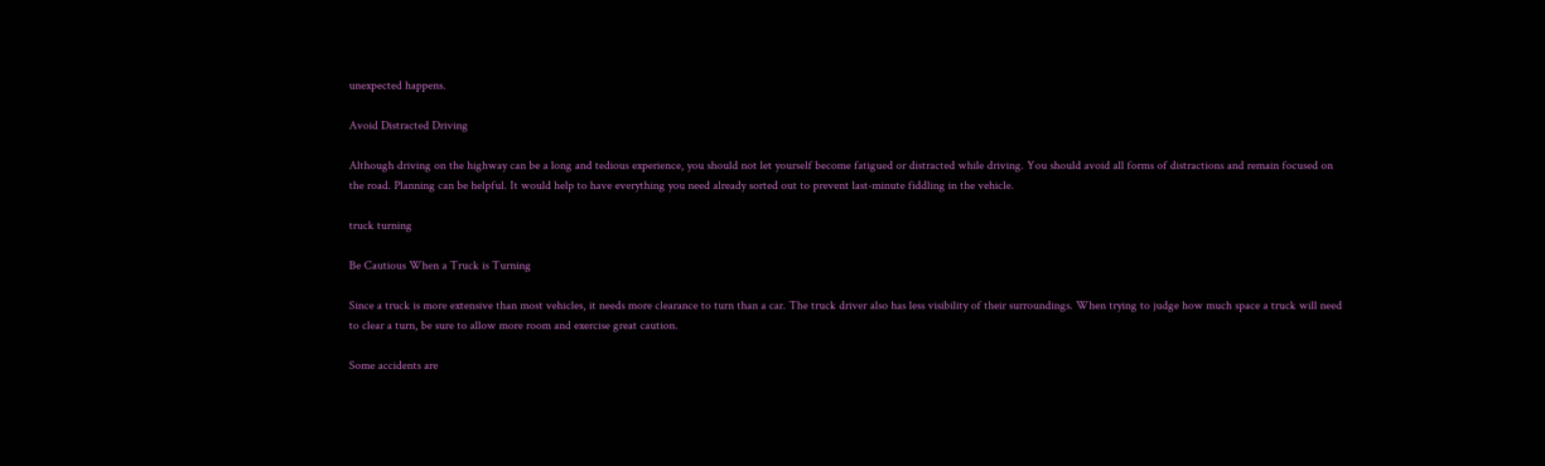unexpected happens.

Avoid Distracted Driving

Although driving on the highway can be a long and tedious experience, you should not let yourself become fatigued or distracted while driving. You should avoid all forms of distractions and remain focused on the road. Planning can be helpful. It would help to have everything you need already sorted out to prevent last-minute fiddling in the vehicle.

truck turning

Be Cautious When a Truck is Turning

Since a truck is more extensive than most vehicles, it needs more clearance to turn than a car. The truck driver also has less visibility of their surroundings. When trying to judge how much space a truck will need to clear a turn, be sure to allow more room and exercise great caution.

Some accidents are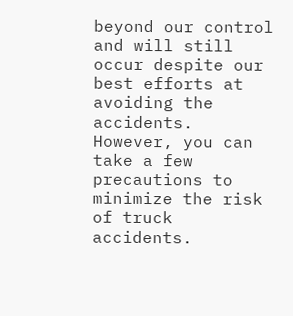beyond our control and will still occur despite our best efforts at avoiding the accidents. However, you can take a few precautions to minimize the risk of truck accidents.